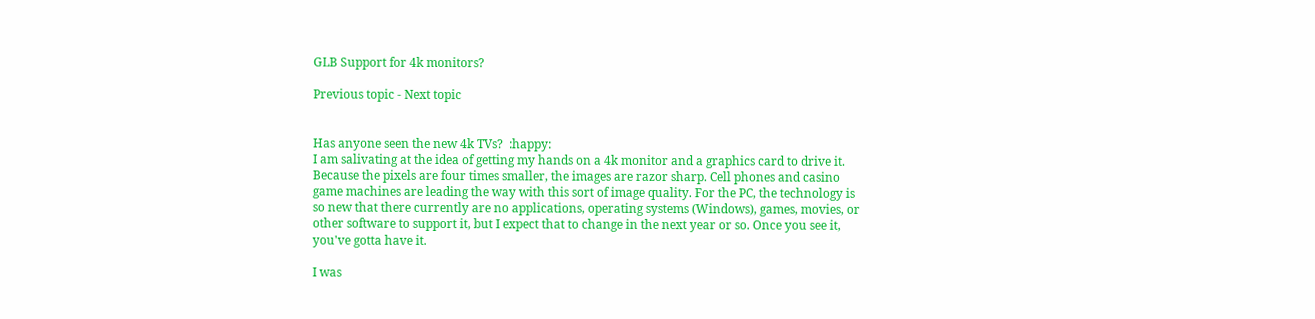GLB Support for 4k monitors?

Previous topic - Next topic


Has anyone seen the new 4k TVs?  :happy:
I am salivating at the idea of getting my hands on a 4k monitor and a graphics card to drive it. Because the pixels are four times smaller, the images are razor sharp. Cell phones and casino game machines are leading the way with this sort of image quality. For the PC, the technology is so new that there currently are no applications, operating systems (Windows), games, movies, or other software to support it, but I expect that to change in the next year or so. Once you see it, you've gotta have it.

I was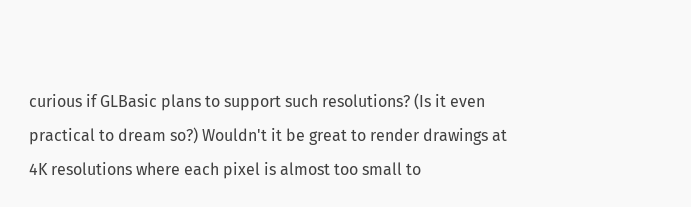curious if GLBasic plans to support such resolutions? (Is it even practical to dream so?) Wouldn't it be great to render drawings at 4K resolutions where each pixel is almost too small to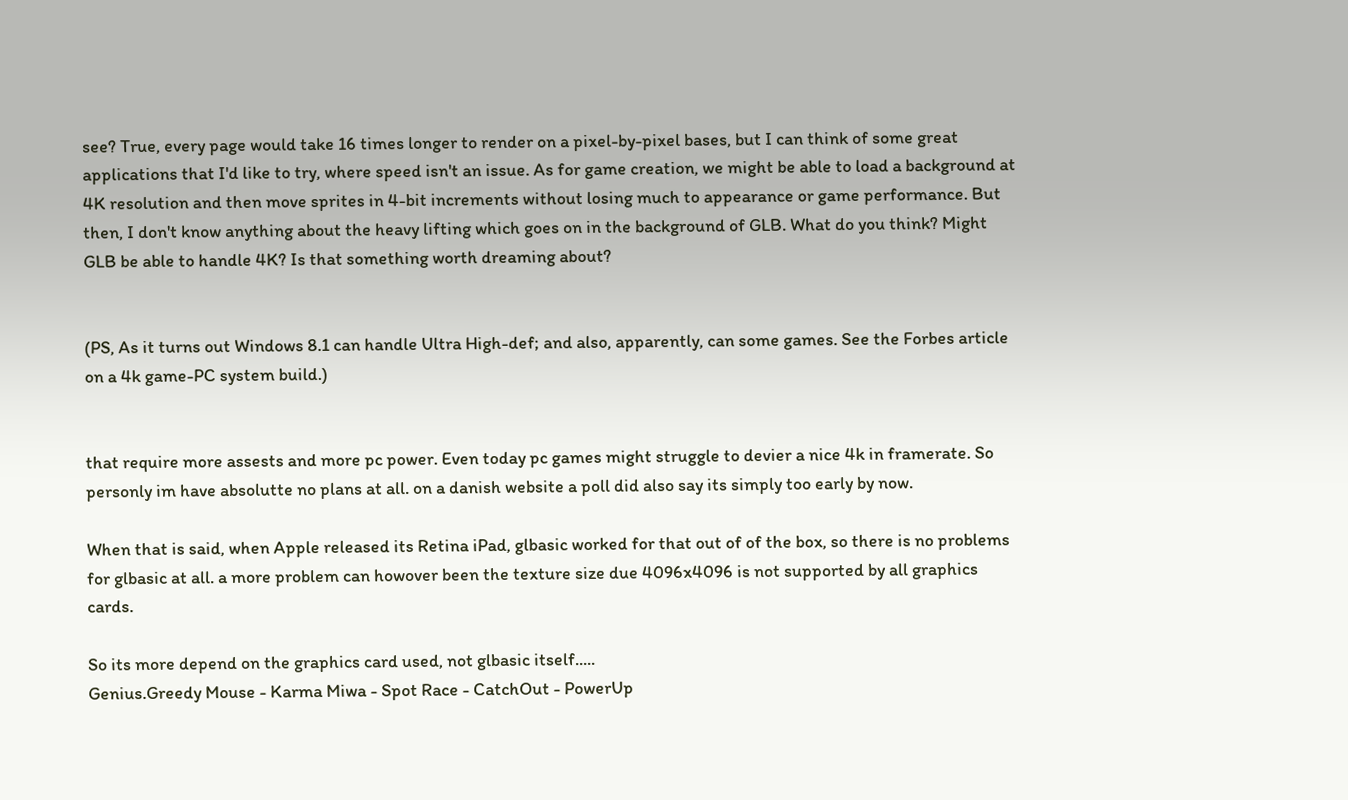see? True, every page would take 16 times longer to render on a pixel-by-pixel bases, but I can think of some great applications that I'd like to try, where speed isn't an issue. As for game creation, we might be able to load a background at 4K resolution and then move sprites in 4-bit increments without losing much to appearance or game performance. But then, I don't know anything about the heavy lifting which goes on in the background of GLB. What do you think? Might GLB be able to handle 4K? Is that something worth dreaming about?


(PS, As it turns out Windows 8.1 can handle Ultra High-def; and also, apparently, can some games. See the Forbes article on a 4k game-PC system build.)


that require more assests and more pc power. Even today pc games might struggle to devier a nice 4k in framerate. So personly im have absolutte no plans at all. on a danish website a poll did also say its simply too early by now.

When that is said, when Apple released its Retina iPad, glbasic worked for that out of of the box, so there is no problems for glbasic at all. a more problem can howover been the texture size due 4096x4096 is not supported by all graphics cards.

So its more depend on the graphics card used, not glbasic itself.....
Genius.Greedy Mouse - Karma Miwa - Spot Race - CatchOut - PowerUp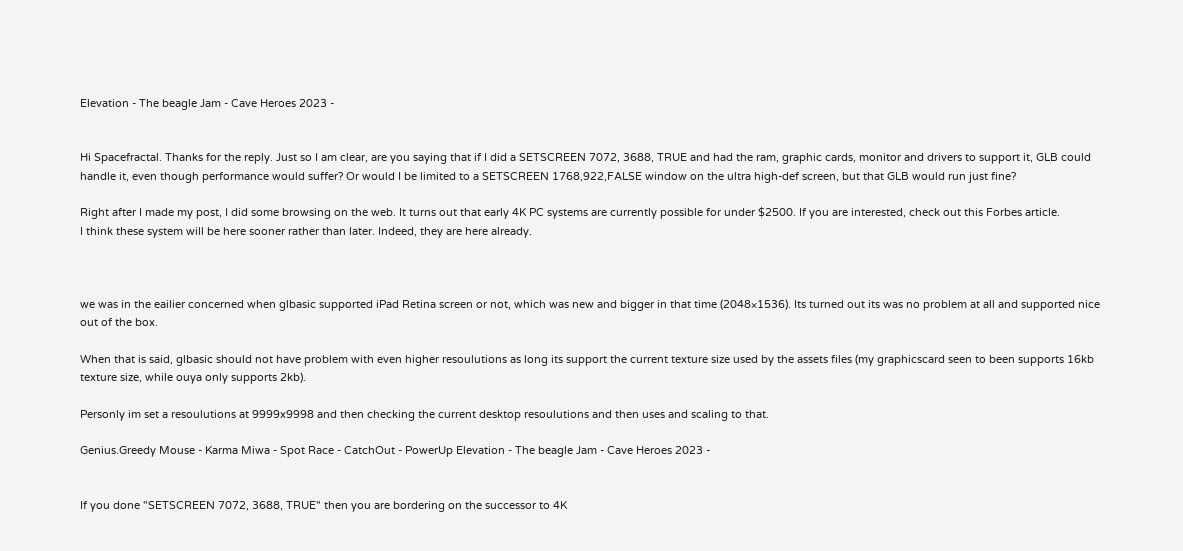Elevation - The beagle Jam - Cave Heroes 2023 -


Hi Spacefractal. Thanks for the reply. Just so I am clear, are you saying that if I did a SETSCREEN 7072, 3688, TRUE and had the ram, graphic cards, monitor and drivers to support it, GLB could handle it, even though performance would suffer? Or would I be limited to a SETSCREEN 1768,922,FALSE window on the ultra high-def screen, but that GLB would run just fine?

Right after I made my post, I did some browsing on the web. It turns out that early 4K PC systems are currently possible for under $2500. If you are interested, check out this Forbes article.
I think these system will be here sooner rather than later. Indeed, they are here already.



we was in the eailier concerned when glbasic supported iPad Retina screen or not, which was new and bigger in that time (2048×1536). Its turned out its was no problem at all and supported nice out of the box.

When that is said, glbasic should not have problem with even higher resoulutions as long its support the current texture size used by the assets files (my graphicscard seen to been supports 16kb texture size, while ouya only supports 2kb).

Personly im set a resoulutions at 9999x9998 and then checking the current desktop resoulutions and then uses and scaling to that.

Genius.Greedy Mouse - Karma Miwa - Spot Race - CatchOut - PowerUp Elevation - The beagle Jam - Cave Heroes 2023 -


If you done "SETSCREEN 7072, 3688, TRUE" then you are bordering on the successor to 4K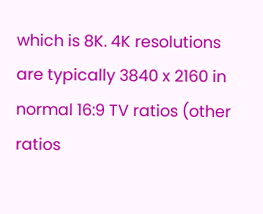which is 8K. 4K resolutions are typically 3840 x 2160 in normal 16:9 TV ratios (other ratios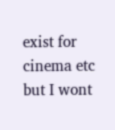exist for cinema etc but I wont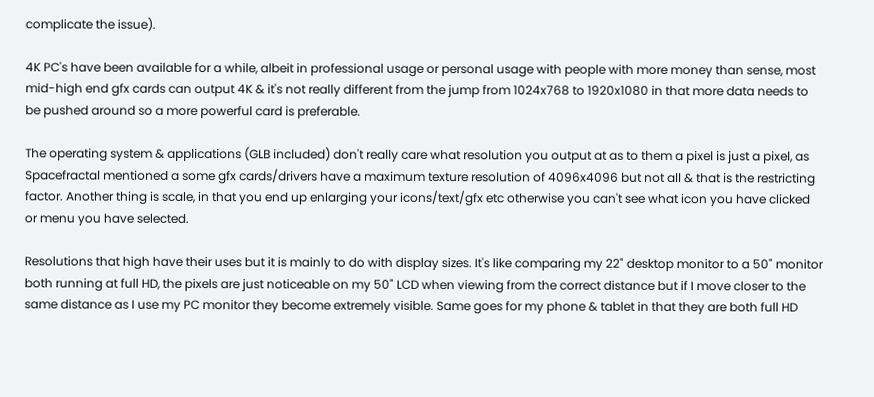complicate the issue).

4K PC's have been available for a while, albeit in professional usage or personal usage with people with more money than sense, most mid-high end gfx cards can output 4K & it's not really different from the jump from 1024x768 to 1920x1080 in that more data needs to be pushed around so a more powerful card is preferable.

The operating system & applications (GLB included) don't really care what resolution you output at as to them a pixel is just a pixel, as Spacefractal mentioned a some gfx cards/drivers have a maximum texture resolution of 4096x4096 but not all & that is the restricting factor. Another thing is scale, in that you end up enlarging your icons/text/gfx etc otherwise you can't see what icon you have clicked or menu you have selected.

Resolutions that high have their uses but it is mainly to do with display sizes. It's like comparing my 22" desktop monitor to a 50" monitor both running at full HD, the pixels are just noticeable on my 50" LCD when viewing from the correct distance but if I move closer to the same distance as I use my PC monitor they become extremely visible. Same goes for my phone & tablet in that they are both full HD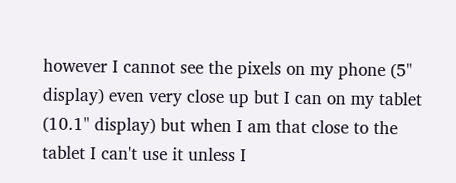however I cannot see the pixels on my phone (5" display) even very close up but I can on my tablet (10.1" display) but when I am that close to the tablet I can't use it unless I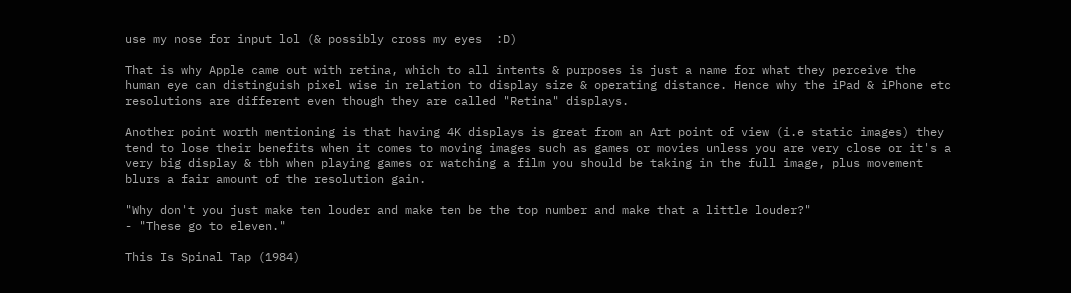use my nose for input lol (& possibly cross my eyes  :D)

That is why Apple came out with retina, which to all intents & purposes is just a name for what they perceive the human eye can distinguish pixel wise in relation to display size & operating distance. Hence why the iPad & iPhone etc resolutions are different even though they are called "Retina" displays.

Another point worth mentioning is that having 4K displays is great from an Art point of view (i.e static images) they tend to lose their benefits when it comes to moving images such as games or movies unless you are very close or it's a very big display & tbh when playing games or watching a film you should be taking in the full image, plus movement blurs a fair amount of the resolution gain.

"Why don't you just make ten louder and make ten be the top number and make that a little louder?"
- "These go to eleven."

This Is Spinal Tap (1984)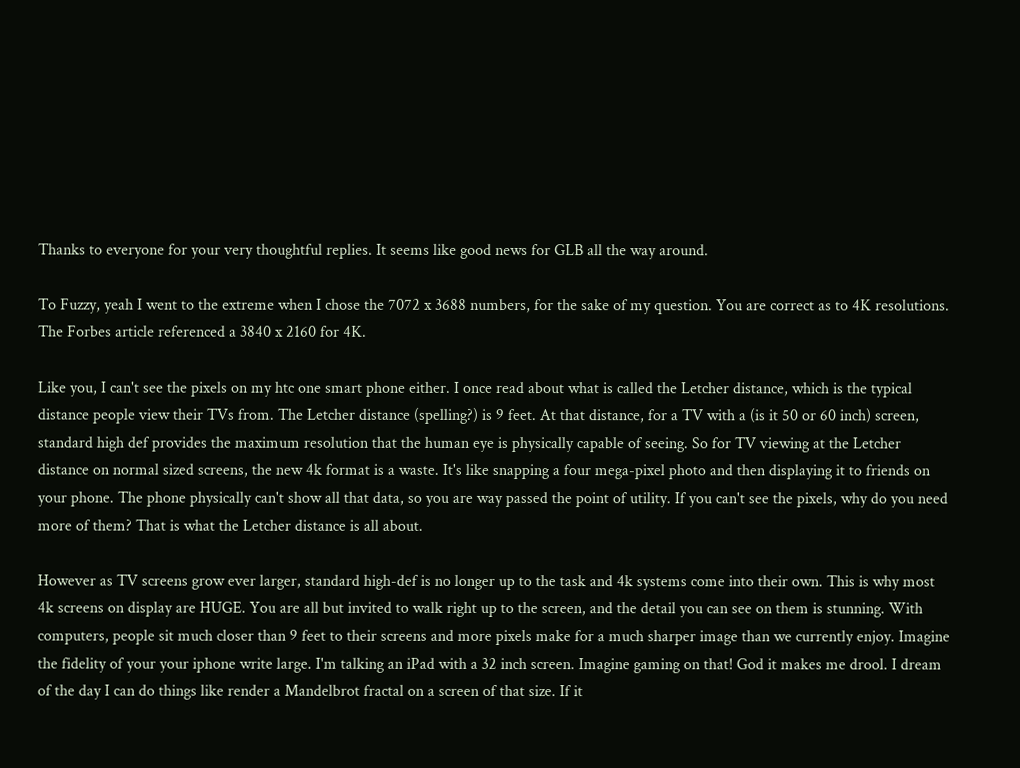Thanks to everyone for your very thoughtful replies. It seems like good news for GLB all the way around.

To Fuzzy, yeah I went to the extreme when I chose the 7072 x 3688 numbers, for the sake of my question. You are correct as to 4K resolutions. The Forbes article referenced a 3840 x 2160 for 4K.

Like you, I can't see the pixels on my htc one smart phone either. I once read about what is called the Letcher distance, which is the typical distance people view their TVs from. The Letcher distance (spelling?) is 9 feet. At that distance, for a TV with a (is it 50 or 60 inch) screen, standard high def provides the maximum resolution that the human eye is physically capable of seeing. So for TV viewing at the Letcher distance on normal sized screens, the new 4k format is a waste. It's like snapping a four mega-pixel photo and then displaying it to friends on your phone. The phone physically can't show all that data, so you are way passed the point of utility. If you can't see the pixels, why do you need more of them? That is what the Letcher distance is all about.

However as TV screens grow ever larger, standard high-def is no longer up to the task and 4k systems come into their own. This is why most 4k screens on display are HUGE. You are all but invited to walk right up to the screen, and the detail you can see on them is stunning. With computers, people sit much closer than 9 feet to their screens and more pixels make for a much sharper image than we currently enjoy. Imagine the fidelity of your your iphone write large. I'm talking an iPad with a 32 inch screen. Imagine gaming on that! God it makes me drool. I dream of the day I can do things like render a Mandelbrot fractal on a screen of that size. If it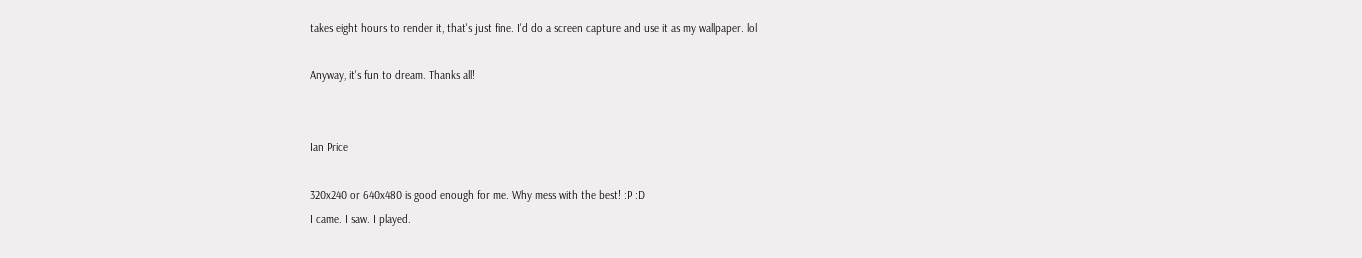takes eight hours to render it, that's just fine. I'd do a screen capture and use it as my wallpaper. lol

Anyway, it's fun to dream. Thanks all!


Ian Price

320x240 or 640x480 is good enough for me. Why mess with the best! :P :D
I came. I saw. I played.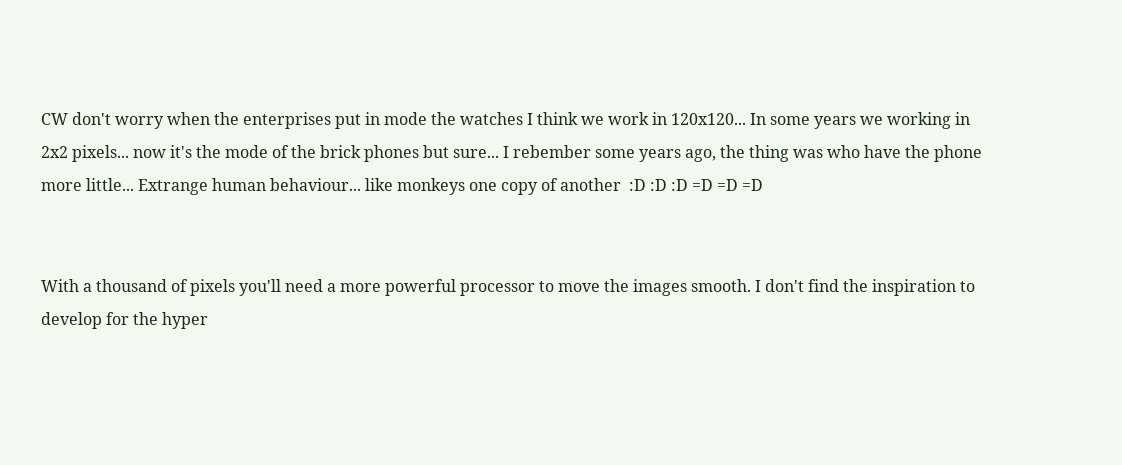CW don't worry when the enterprises put in mode the watches I think we work in 120x120... In some years we working in 2x2 pixels... now it's the mode of the brick phones but sure... I rebember some years ago, the thing was who have the phone more little... Extrange human behaviour... like monkeys one copy of another  :D :D :D =D =D =D


With a thousand of pixels you'll need a more powerful processor to move the images smooth. I don't find the inspiration to develop for the hyper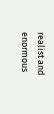realist and enormous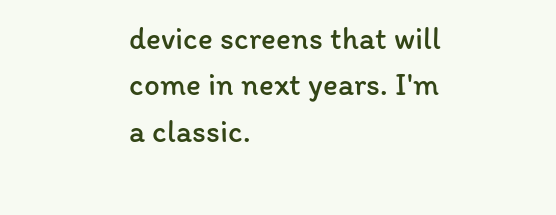device screens that will come in next years. I'm a classic.